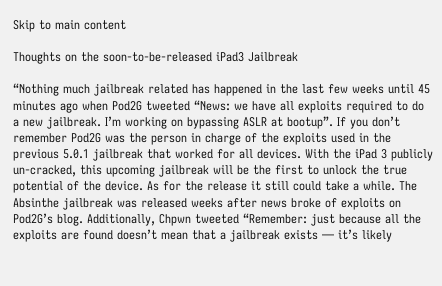Skip to main content

Thoughts on the soon-to-be-released iPad3 Jailbreak

“Nothing much jailbreak related has happened in the last few weeks until 45 minutes ago when Pod2G tweeted “News: we have all exploits required to do a new jailbreak. I’m working on bypassing ASLR at bootup”. If you don’t remember Pod2G was the person in charge of the exploits used in the previous 5.0.1 jailbreak that worked for all devices. With the iPad 3 publicly un-cracked, this upcoming jailbreak will be the first to unlock the true potential of the device. As for the release it still could take a while. The Absinthe jailbreak was released weeks after news broke of exploits on Pod2G’s blog. Additionally, Chpwn tweeted “Remember: just because all the exploits are found doesn’t mean that a jailbreak exists — it’s likely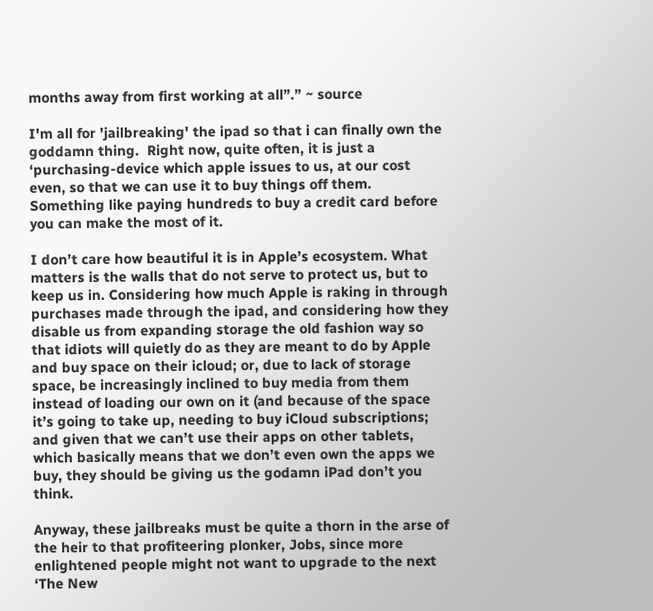months away from first working at all”.” ~ source

I'm all for 'jailbreaking' the ipad so that i can finally own the goddamn thing.  Right now, quite often, it is just a ‘purchasing-device which apple issues to us, at our cost even, so that we can use it to buy things off them.  Something like paying hundreds to buy a credit card before you can make the most of it.

I don’t care how beautiful it is in Apple’s ecosystem. What matters is the walls that do not serve to protect us, but to keep us in. Considering how much Apple is raking in through purchases made through the ipad, and considering how they disable us from expanding storage the old fashion way so that idiots will quietly do as they are meant to do by Apple and buy space on their icloud; or, due to lack of storage space, be increasingly inclined to buy media from them instead of loading our own on it (and because of the space it’s going to take up, needing to buy iCloud subscriptions; and given that we can’t use their apps on other tablets, which basically means that we don’t even own the apps we buy, they should be giving us the godamn iPad don’t you think.

Anyway, these jailbreaks must be quite a thorn in the arse of the heir to that profiteering plonker, Jobs, since more enlightened people might not want to upgrade to the next ‘The New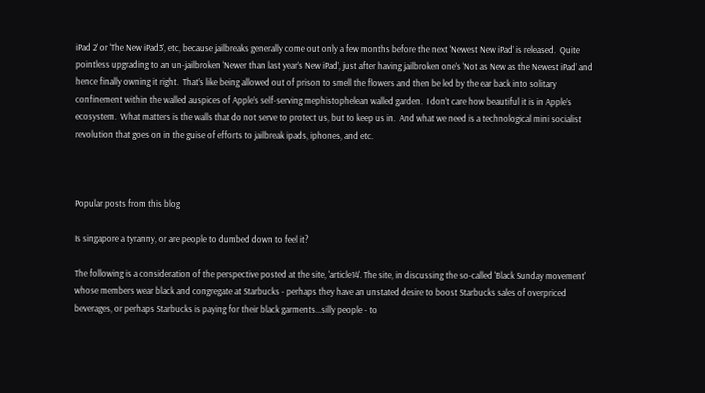iPad 2’ or ‘The New iPad3’, etc, because jailbreaks generally come out only a few months before the next ‘Newest New iPad’ is released.  Quite pointless upgrading to an un-jailbroken ‘Newer than last year’s New iPad’, just after having jailbroken one’s ‘Not as New as the Newest iPad’ and hence finally owning it right.  That’s like being allowed out of prison to smell the flowers and then be led by the ear back into solitary confinement within the walled auspices of Apple’s self-serving mephistophelean walled garden.  I don’t care how beautiful it is in Apple’s ecosystem.  What matters is the walls that do not serve to protect us, but to keep us in.  And what we need is a technological mini socialist revolution that goes on in the guise of efforts to jailbreak ipads, iphones, and etc.



Popular posts from this blog

Is singapore a tyranny, or are people to dumbed down to feel it?

The following is a consideration of the perspective posted at the site, 'article14'. The site, in discussing the so-called 'Black Sunday movement' whose members wear black and congregate at Starbucks - perhaps they have an unstated desire to boost Starbucks sales of overpriced beverages, or perhaps Starbucks is paying for their black garments...silly people - to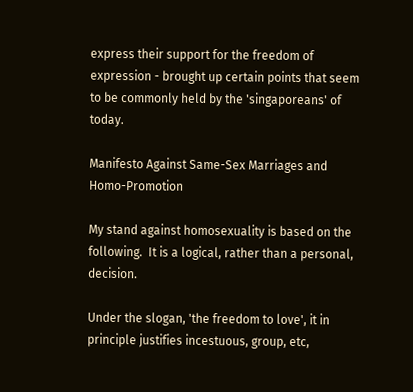express their support for the freedom of expression - brought up certain points that seem to be commonly held by the 'singaporeans' of today.

Manifesto Against Same-Sex Marriages and Homo-Promotion

My stand against homosexuality is based on the following.  It is a logical, rather than a personal, decision.

Under the slogan, 'the freedom to love', it in principle justifies incestuous, group, etc,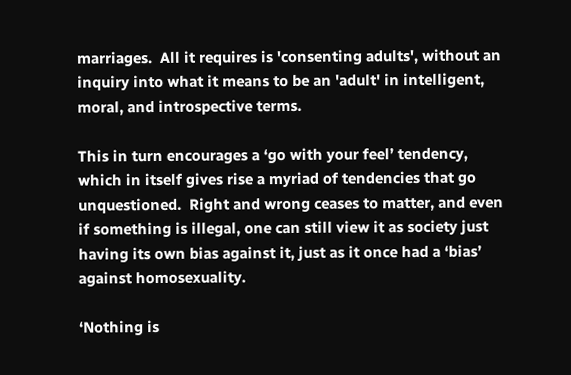marriages.  All it requires is 'consenting adults', without an inquiry into what it means to be an 'adult' in intelligent, moral, and introspective terms.

This in turn encourages a ‘go with your feel’ tendency, which in itself gives rise a myriad of tendencies that go unquestioned.  Right and wrong ceases to matter, and even if something is illegal, one can still view it as society just having its own bias against it, just as it once had a ‘bias’ against homosexuality.

‘Nothing is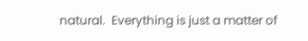natural.  Everything is just a matter of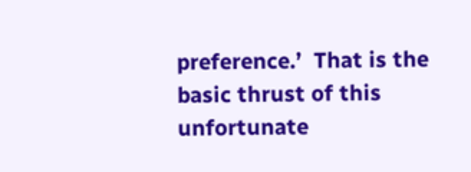preference.’  That is the basic thrust of this unfortunate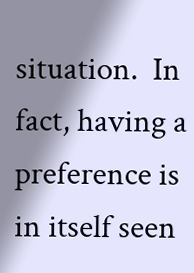situation.  In fact, having a preference is in itself seen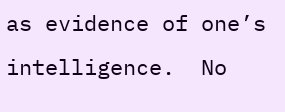as evidence of one’s intelligence.  No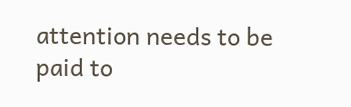attention needs to be paid to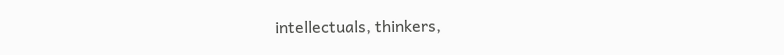intellectuals, thinkers,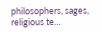philosophers, sages, religious te…